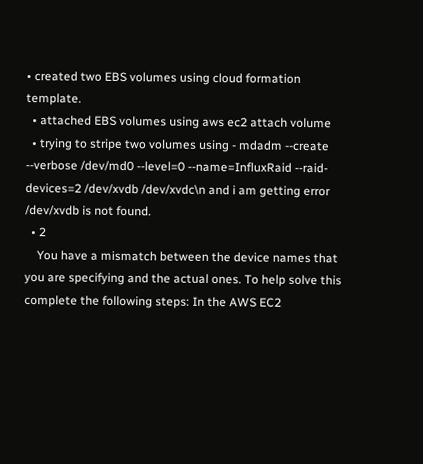• created two EBS volumes using cloud formation template.
  • attached EBS volumes using aws ec2 attach volume
  • trying to stripe two volumes using - mdadm --create --verbose /dev/md0 --level=0 --name=InfluxRaid --raid-devices=2 /dev/xvdb /dev/xvdc\n and i am getting error /dev/xvdb is not found.
  • 2
    You have a mismatch between the device names that you are specifying and the actual ones. To help solve this complete the following steps: In the AWS EC2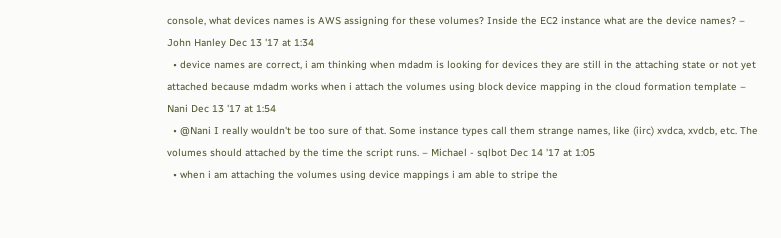console, what devices names is AWS assigning for these volumes? Inside the EC2 instance what are the device names? – John Hanley Dec 13 '17 at 1:34
  • device names are correct, i am thinking when mdadm is looking for devices they are still in the attaching state or not yet attached because mdadm works when i attach the volumes using block device mapping in the cloud formation template – Nani Dec 13 '17 at 1:54
  • @Nani I really wouldn't be too sure of that. Some instance types call them strange names, like (iirc) xvdca, xvdcb, etc. The volumes should attached by the time the script runs. – Michael - sqlbot Dec 14 '17 at 1:05
  • when i am attaching the volumes using device mappings i am able to stripe the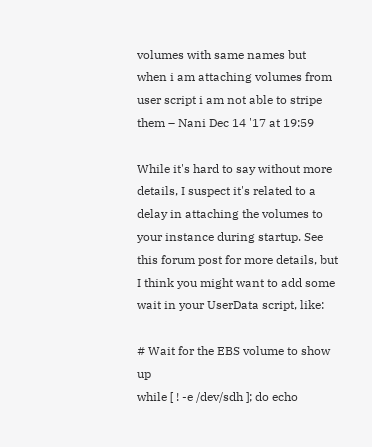volumes with same names but when i am attaching volumes from user script i am not able to stripe them – Nani Dec 14 '17 at 19:59

While it's hard to say without more details, I suspect it's related to a delay in attaching the volumes to your instance during startup. See this forum post for more details, but I think you might want to add some wait in your UserData script, like:

# Wait for the EBS volume to show up
while [ ! -e /dev/sdh ]; do echo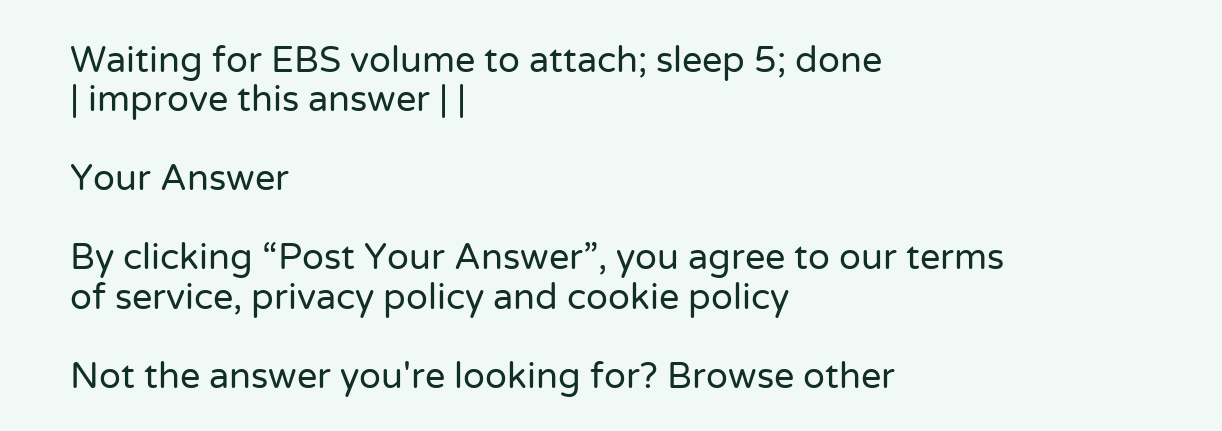Waiting for EBS volume to attach; sleep 5; done
| improve this answer | |

Your Answer

By clicking “Post Your Answer”, you agree to our terms of service, privacy policy and cookie policy

Not the answer you're looking for? Browse other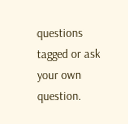questions tagged or ask your own question.